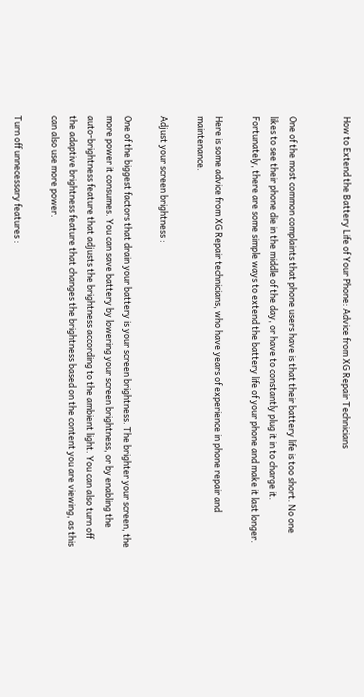How to Extend the Battery Life of Your Phone: Advice from XG Repair Technicians


One of the most common complaints that phone users have is that their battery life is too short. No one likes to see their phone die in the middle of the day, or have to constantly plug it in to charge it. Fortunately, there are some simple ways to extend the battery life of your phone and make it last longer.

Here is some advice from XG Repair technicians, who have years of experience in phone repair and maintenance.

Adjust your screen brightness :

One of the biggest factors that drain your battery is your screen brightness. The brighter your screen, the more power it consumes. You can save battery by lowering your screen brightness, or by enabling the auto-brightness feature that adjusts the brightness according to the ambient light. You can also turn off the adaptive brightness feature that changes the brightness based on the content you are viewing, as this can also use more power.

Turn off unnecessary features :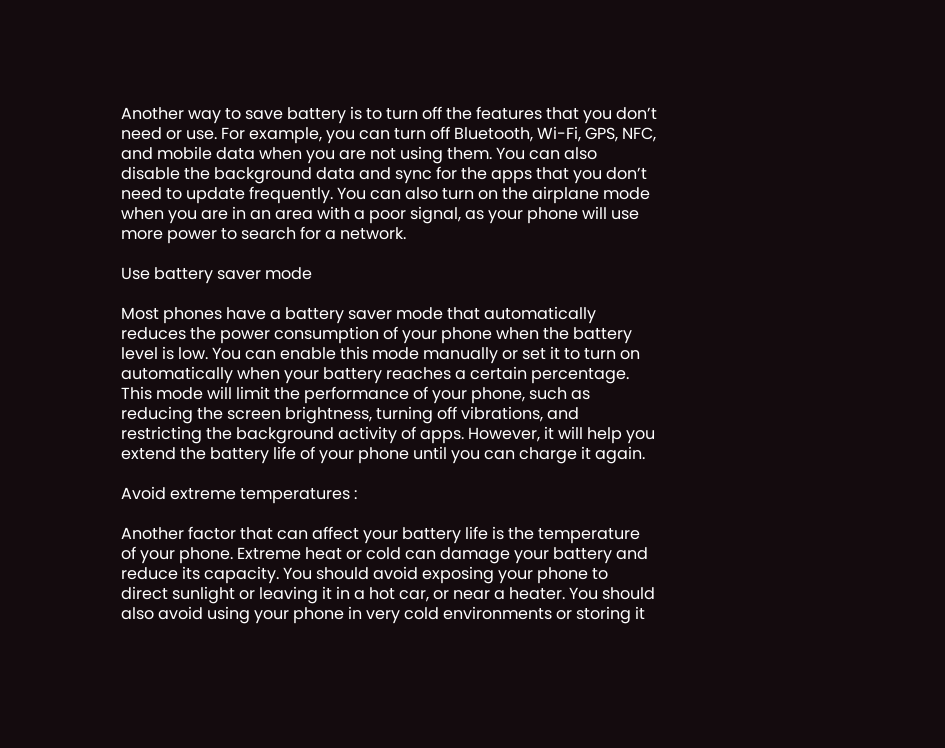Another way to save battery is to turn off the features that you don’t need or use. For example, you can turn off Bluetooth, Wi-Fi, GPS, NFC, and mobile data when you are not using them. You can also disable the background data and sync for the apps that you don’t need to update frequently. You can also turn on the airplane mode when you are in an area with a poor signal, as your phone will use more power to search for a network.

Use battery saver mode

Most phones have a battery saver mode that automatically reduces the power consumption of your phone when the battery level is low. You can enable this mode manually or set it to turn on automatically when your battery reaches a certain percentage. This mode will limit the performance of your phone, such as reducing the screen brightness, turning off vibrations, and restricting the background activity of apps. However, it will help you extend the battery life of your phone until you can charge it again.

Avoid extreme temperatures :

Another factor that can affect your battery life is the temperature of your phone. Extreme heat or cold can damage your battery and reduce its capacity. You should avoid exposing your phone to direct sunlight or leaving it in a hot car, or near a heater. You should also avoid using your phone in very cold environments or storing it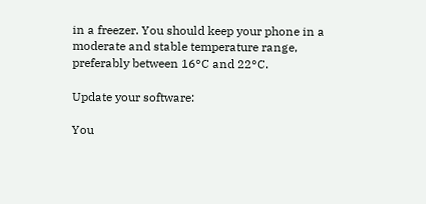in a freezer. You should keep your phone in a moderate and stable temperature range, preferably between 16°C and 22°C.

Update your software:

You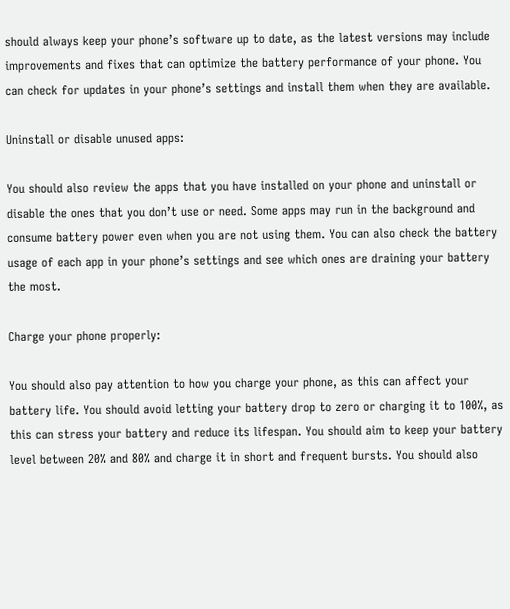should always keep your phone’s software up to date, as the latest versions may include improvements and fixes that can optimize the battery performance of your phone. You can check for updates in your phone’s settings and install them when they are available.

Uninstall or disable unused apps:

You should also review the apps that you have installed on your phone and uninstall or disable the ones that you don’t use or need. Some apps may run in the background and consume battery power even when you are not using them. You can also check the battery usage of each app in your phone’s settings and see which ones are draining your battery the most.

Charge your phone properly:

You should also pay attention to how you charge your phone, as this can affect your battery life. You should avoid letting your battery drop to zero or charging it to 100%, as this can stress your battery and reduce its lifespan. You should aim to keep your battery level between 20% and 80% and charge it in short and frequent bursts. You should also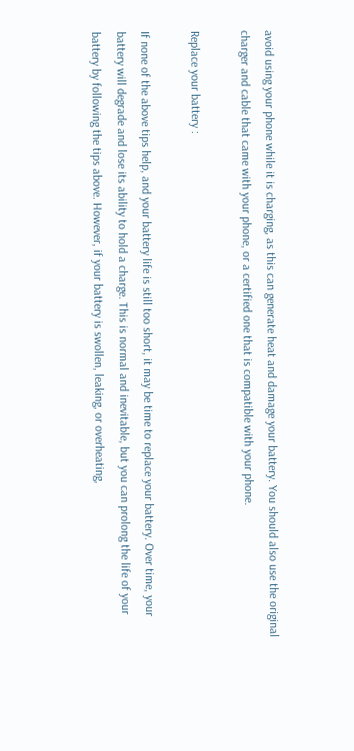avoid using your phone while it is charging, as this can generate heat and damage your battery. You should also use the original charger and cable that came with your phone, or a certified one that is compatible with your phone.

Replace your battery :

If none of the above tips help, and your battery life is still too short, it may be time to replace your battery. Over time, your battery will degrade and lose its ability to hold a charge. This is normal and inevitable, but you can prolong the life of your battery by following the tips above. However, if your battery is swollen, leaking, or overheating,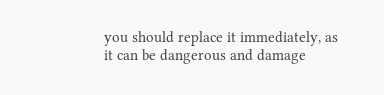you should replace it immediately, as it can be dangerous and damage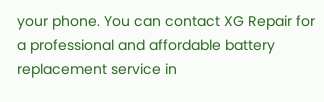your phone. You can contact XG Repair for a professional and affordable battery replacement service in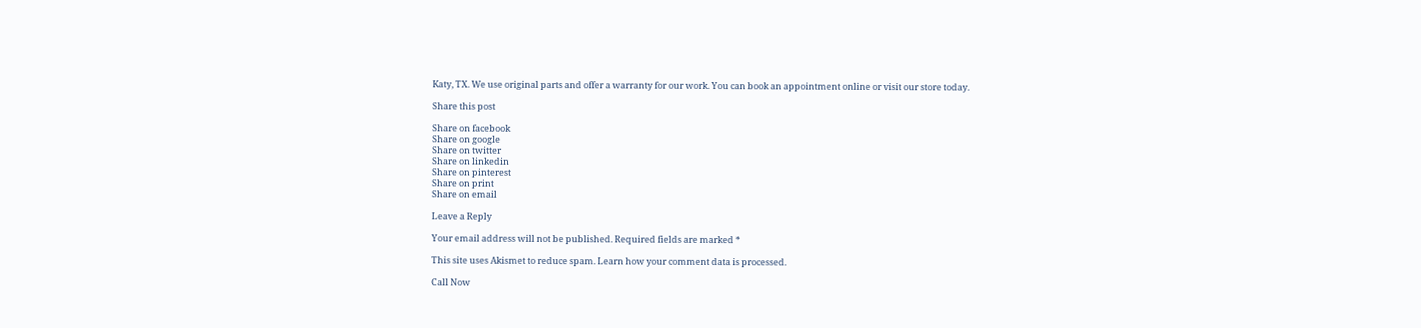Katy, TX. We use original parts and offer a warranty for our work. You can book an appointment online or visit our store today.

Share this post

Share on facebook
Share on google
Share on twitter
Share on linkedin
Share on pinterest
Share on print
Share on email

Leave a Reply

Your email address will not be published. Required fields are marked *

This site uses Akismet to reduce spam. Learn how your comment data is processed.

Call Now